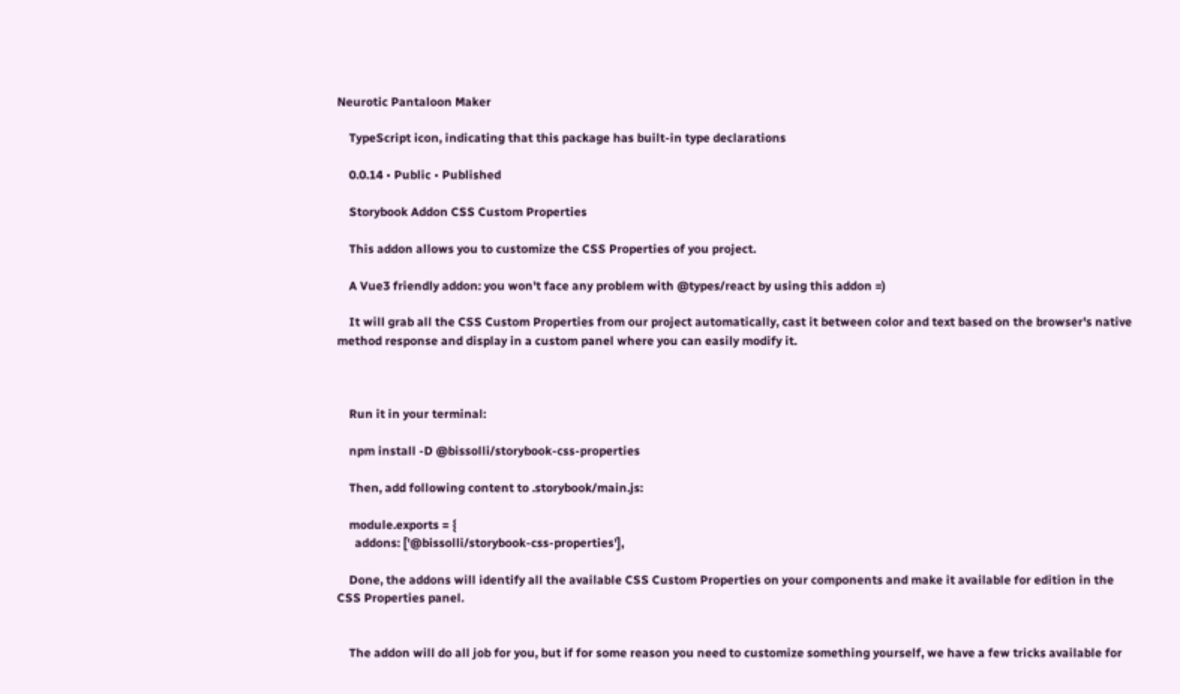Neurotic Pantaloon Maker

    TypeScript icon, indicating that this package has built-in type declarations

    0.0.14 • Public • Published

    Storybook Addon CSS Custom Properties

    This addon allows you to customize the CSS Properties of you project.

    A Vue3 friendly addon: you won't face any problem with @types/react by using this addon =)

    It will grab all the CSS Custom Properties from our project automatically, cast it between color and text based on the browser's native method response and display in a custom panel where you can easily modify it.



    Run it in your terminal:

    npm install -D @bissolli/storybook-css-properties

    Then, add following content to .storybook/main.js:

    module.exports = {
      addons: ['@bissolli/storybook-css-properties'],

    Done, the addons will identify all the available CSS Custom Properties on your components and make it available for edition in the CSS Properties panel.


    The addon will do all job for you, but if for some reason you need to customize something yourself, we have a few tricks available for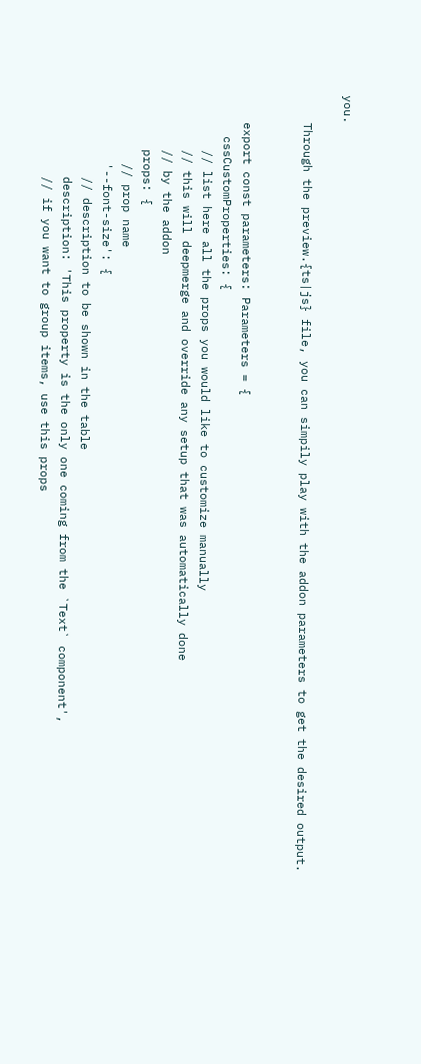you.

    Through the preview.{ts|js} file, you can simpily play with the addon parameters to get the desired output.


    export const parameters: Parameters = {
      cssCustomProperties: {
        // list here all the props you would like to customize manually
        // this will deepmerge and override any setup that was automatically done
        // by the addon
        props: {
          // prop name
          '--font-size': {
            // description to be shown in the table
            description: 'This property is the only one coming from the `Text` component',
            // if you want to group items, use this props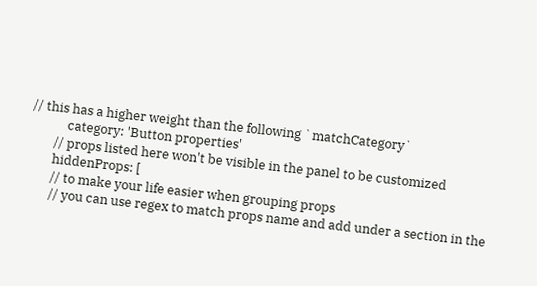// this has a higher weight than the following `matchCategory`
            category: 'Button properties'
        // props listed here won't be visible in the panel to be customized
        hiddenProps: [
        // to make your life easier when grouping props
        // you can use regex to match props name and add under a section in the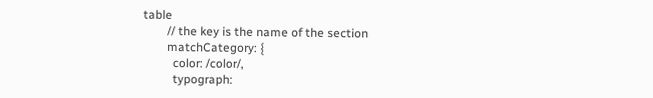table
        // the key is the name of the section
        matchCategory: {
          color: /color/,
          typograph: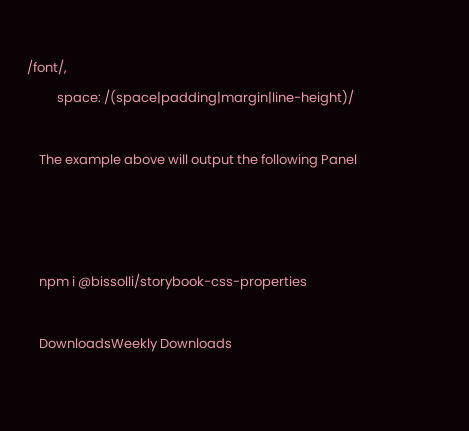/font/,
          space: /(space|padding|margin|line-height)/

    The example above will output the following Panel



    npm i @bissolli/storybook-css-properties

    DownloadsWeekly Downloads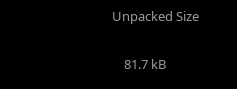Unpacked Size

    81.7 kB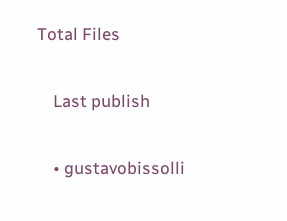Total Files


    Last publish


    • gustavobissolli